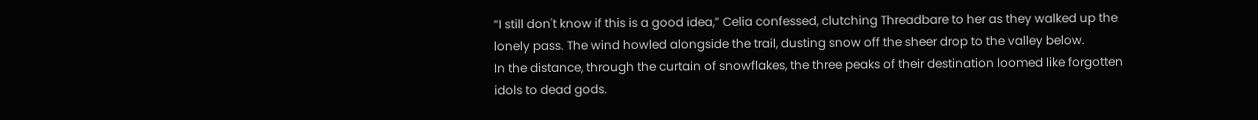“I still don't know if this is a good idea,” Celia confessed, clutching Threadbare to her as they walked up the lonely pass. The wind howled alongside the trail, dusting snow off the sheer drop to the valley below.
In the distance, through the curtain of snowflakes, the three peaks of their destination loomed like forgotten idols to dead gods.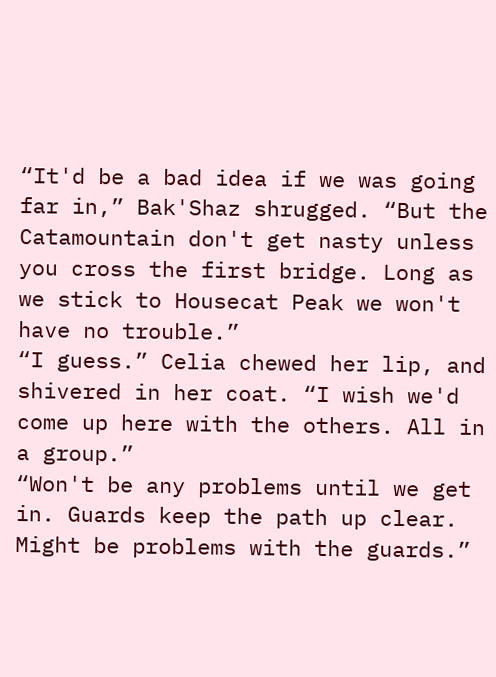“It'd be a bad idea if we was going far in,” Bak'Shaz shrugged. “But the Catamountain don't get nasty unless you cross the first bridge. Long as we stick to Housecat Peak we won't have no trouble.”
“I guess.” Celia chewed her lip, and shivered in her coat. “I wish we'd come up here with the others. All in a group.”
“Won't be any problems until we get in. Guards keep the path up clear. Might be problems with the guards.”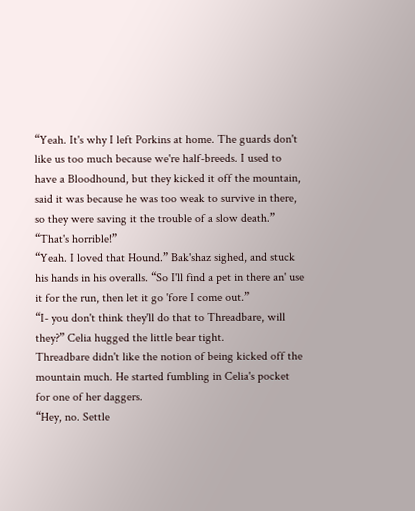“Yeah. It's why I left Porkins at home. The guards don't like us too much because we're half-breeds. I used to have a Bloodhound, but they kicked it off the mountain, said it was because he was too weak to survive in there, so they were saving it the trouble of a slow death.”
“That's horrible!”
“Yeah. I loved that Hound.” Bak'shaz sighed, and stuck his hands in his overalls. “So I'll find a pet in there an' use it for the run, then let it go 'fore I come out.”
“I- you don't think they'll do that to Threadbare, will they?” Celia hugged the little bear tight.
Threadbare didn't like the notion of being kicked off the mountain much. He started fumbling in Celia's pocket for one of her daggers.
“Hey, no. Settle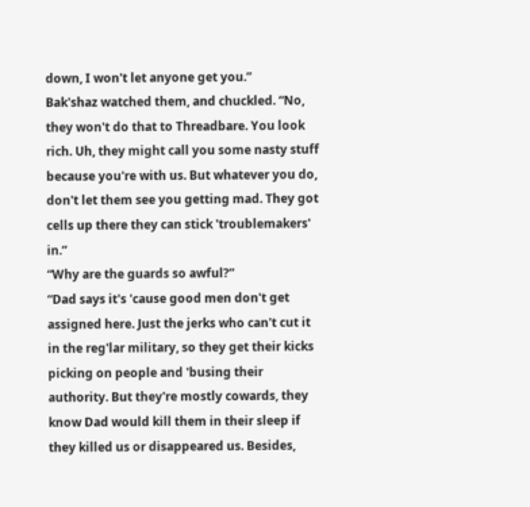down, I won't let anyone get you.”
Bak'shaz watched them, and chuckled. “No, they won't do that to Threadbare. You look rich. Uh, they might call you some nasty stuff because you're with us. But whatever you do, don't let them see you getting mad. They got cells up there they can stick 'troublemakers' in.”
“Why are the guards so awful?”
“Dad says it's 'cause good men don't get assigned here. Just the jerks who can't cut it in the reg'lar military, so they get their kicks picking on people and 'busing their authority. But they're mostly cowards, they know Dad would kill them in their sleep if they killed us or disappeared us. Besides,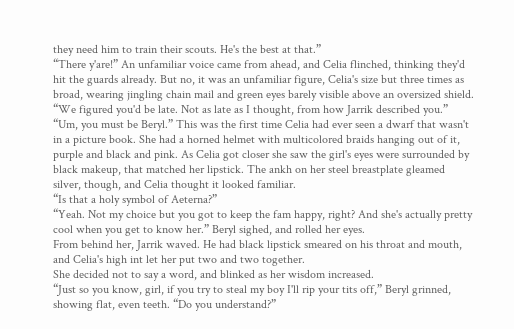they need him to train their scouts. He's the best at that.”
“There y'are!” An unfamiliar voice came from ahead, and Celia flinched, thinking they'd hit the guards already. But no, it was an unfamiliar figure, Celia's size but three times as broad, wearing jingling chain mail and green eyes barely visible above an oversized shield. “We figured you'd be late. Not as late as I thought, from how Jarrik described you.”
“Um, you must be Beryl.” This was the first time Celia had ever seen a dwarf that wasn't in a picture book. She had a horned helmet with multicolored braids hanging out of it, purple and black and pink. As Celia got closer she saw the girl's eyes were surrounded by black makeup, that matched her lipstick. The ankh on her steel breastplate gleamed silver, though, and Celia thought it looked familiar.
“Is that a holy symbol of Aeterna?”
“Yeah. Not my choice but you got to keep the fam happy, right? And she's actually pretty cool when you get to know her.” Beryl sighed, and rolled her eyes.
From behind her, Jarrik waved. He had black lipstick smeared on his throat and mouth, and Celia's high int let her put two and two together.
She decided not to say a word, and blinked as her wisdom increased.
“Just so you know, girl, if you try to steal my boy I'll rip your tits off,” Beryl grinned, showing flat, even teeth. “Do you understand?”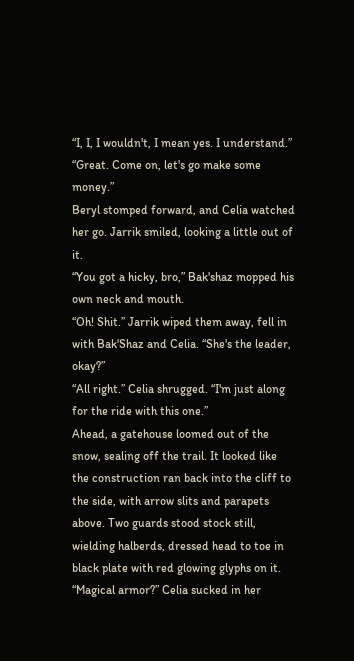“I, I, I wouldn't, I mean yes. I understand.”
“Great. Come on, let's go make some money.”
Beryl stomped forward, and Celia watched her go. Jarrik smiled, looking a little out of it.
“You got a hicky, bro,” Bak'shaz mopped his own neck and mouth.
“Oh! Shit.” Jarrik wiped them away, fell in with Bak'Shaz and Celia. “She's the leader, okay?”
“All right.” Celia shrugged. “I'm just along for the ride with this one.”
Ahead, a gatehouse loomed out of the snow, sealing off the trail. It looked like the construction ran back into the cliff to the side, with arrow slits and parapets above. Two guards stood stock still, wielding halberds, dressed head to toe in black plate with red glowing glyphs on it.
“Magical armor?” Celia sucked in her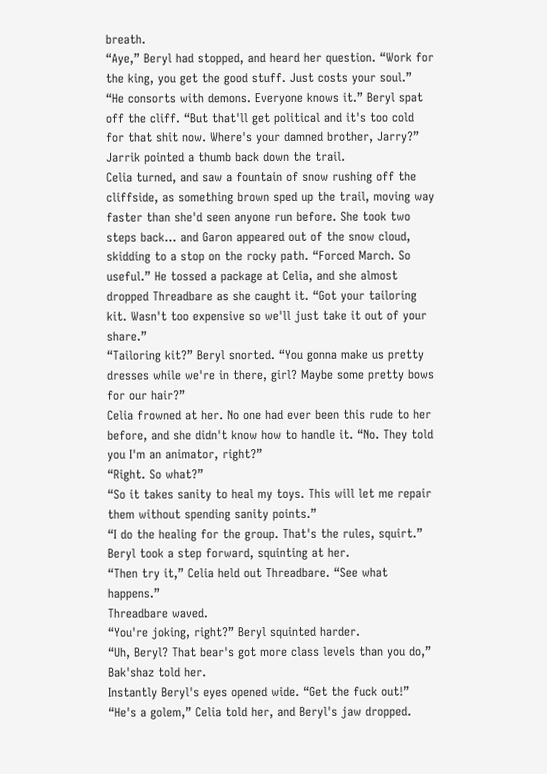breath.
“Aye,” Beryl had stopped, and heard her question. “Work for the king, you get the good stuff. Just costs your soul.”
“He consorts with demons. Everyone knows it.” Beryl spat off the cliff. “But that'll get political and it's too cold for that shit now. Where's your damned brother, Jarry?”
Jarrik pointed a thumb back down the trail.
Celia turned, and saw a fountain of snow rushing off the cliffside, as something brown sped up the trail, moving way faster than she'd seen anyone run before. She took two steps back... and Garon appeared out of the snow cloud, skidding to a stop on the rocky path. “Forced March. So useful.” He tossed a package at Celia, and she almost dropped Threadbare as she caught it. “Got your tailoring kit. Wasn't too expensive so we'll just take it out of your share.”
“Tailoring kit?” Beryl snorted. “You gonna make us pretty dresses while we're in there, girl? Maybe some pretty bows for our hair?”
Celia frowned at her. No one had ever been this rude to her before, and she didn't know how to handle it. “No. They told you I'm an animator, right?”
“Right. So what?”
“So it takes sanity to heal my toys. This will let me repair them without spending sanity points.”
“I do the healing for the group. That's the rules, squirt.” Beryl took a step forward, squinting at her.
“Then try it,” Celia held out Threadbare. “See what happens.”
Threadbare waved.
“You're joking, right?” Beryl squinted harder.
“Uh, Beryl? That bear's got more class levels than you do,” Bak'shaz told her.
Instantly Beryl's eyes opened wide. “Get the fuck out!”
“He's a golem,” Celia told her, and Beryl's jaw dropped.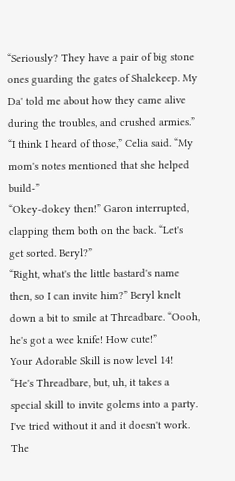“Seriously? They have a pair of big stone ones guarding the gates of Shalekeep. My Da' told me about how they came alive during the troubles, and crushed armies.”
“I think I heard of those,” Celia said. “My mom's notes mentioned that she helped build-”
“Okey-dokey then!” Garon interrupted, clapping them both on the back. “Let's get sorted. Beryl?”
“Right, what's the little bastard's name then, so I can invite him?” Beryl knelt down a bit to smile at Threadbare. “Oooh, he's got a wee knife! How cute!”
Your Adorable Skill is now level 14!
“He's Threadbare, but, uh, it takes a special skill to invite golems into a party. I've tried without it and it doesn't work. The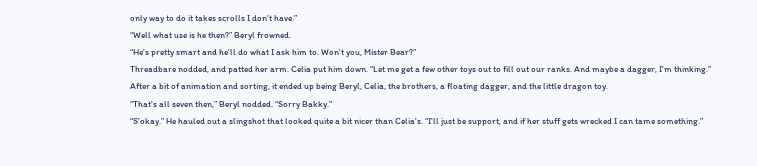only way to do it takes scrolls I don't have.”
“Well what use is he then?” Beryl frowned.
“He's pretty smart and he'll do what I ask him to. Won't you, Mister Bear?”
Threadbare nodded, and patted her arm. Celia put him down. “Let me get a few other toys out to fill out our ranks. And maybe a dagger, I'm thinking.”
After a bit of animation and sorting, it ended up being Beryl, Celia, the brothers, a floating dagger, and the little dragon toy.
“That's all seven then,” Beryl nodded. “Sorry Bakky.”
“S'okay.” He hauled out a slingshot that looked quite a bit nicer than Celia's. “I'll just be support, and if her stuff gets wrecked I can tame something.”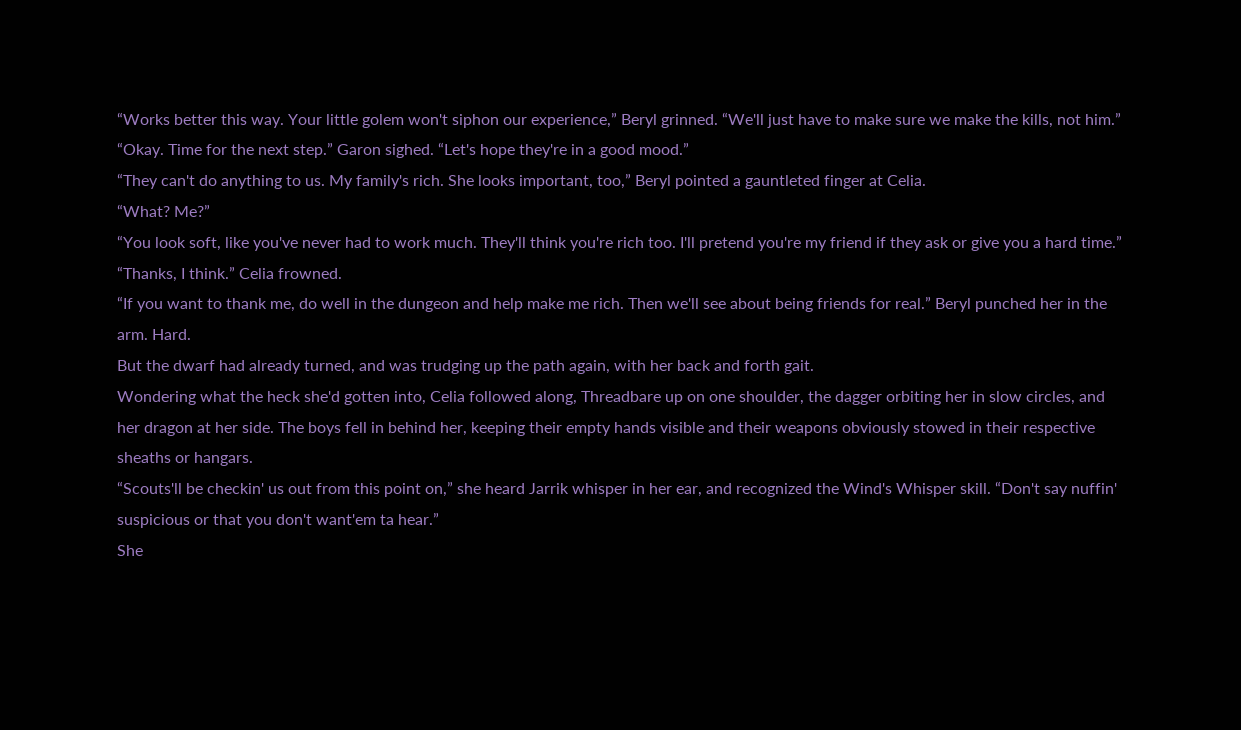“Works better this way. Your little golem won't siphon our experience,” Beryl grinned. “We'll just have to make sure we make the kills, not him.”
“Okay. Time for the next step.” Garon sighed. “Let's hope they're in a good mood.”
“They can't do anything to us. My family's rich. She looks important, too,” Beryl pointed a gauntleted finger at Celia.
“What? Me?”
“You look soft, like you've never had to work much. They'll think you're rich too. I'll pretend you're my friend if they ask or give you a hard time.”
“Thanks, I think.” Celia frowned.
“If you want to thank me, do well in the dungeon and help make me rich. Then we'll see about being friends for real.” Beryl punched her in the arm. Hard.
But the dwarf had already turned, and was trudging up the path again, with her back and forth gait.
Wondering what the heck she'd gotten into, Celia followed along, Threadbare up on one shoulder, the dagger orbiting her in slow circles, and her dragon at her side. The boys fell in behind her, keeping their empty hands visible and their weapons obviously stowed in their respective sheaths or hangars.
“Scouts'll be checkin' us out from this point on,” she heard Jarrik whisper in her ear, and recognized the Wind's Whisper skill. “Don't say nuffin' suspicious or that you don't want'em ta hear.”
She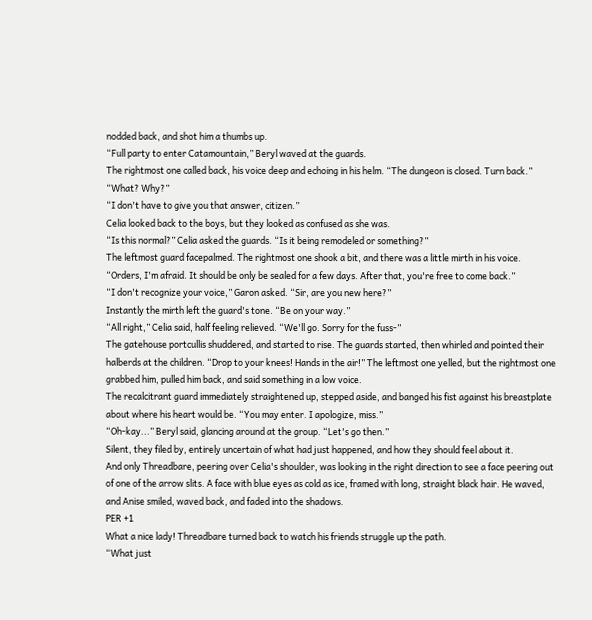nodded back, and shot him a thumbs up.
“Full party to enter Catamountain,” Beryl waved at the guards.
The rightmost one called back, his voice deep and echoing in his helm. “The dungeon is closed. Turn back.”
“What? Why?”
“I don't have to give you that answer, citizen.”
Celia looked back to the boys, but they looked as confused as she was.
“Is this normal?” Celia asked the guards. “Is it being remodeled or something?”
The leftmost guard facepalmed. The rightmost one shook a bit, and there was a little mirth in his voice. “Orders, I'm afraid. It should be only be sealed for a few days. After that, you're free to come back.”
“I don't recognize your voice,” Garon asked. “Sir, are you new here?”
Instantly the mirth left the guard's tone. “Be on your way.”
“All right,” Celia said, half feeling relieved. “We'll go. Sorry for the fuss-”
The gatehouse portcullis shuddered, and started to rise. The guards started, then whirled and pointed their halberds at the children. “Drop to your knees! Hands in the air!” The leftmost one yelled, but the rightmost one grabbed him, pulled him back, and said something in a low voice.
The recalcitrant guard immediately straightened up, stepped aside, and banged his fist against his breastplate about where his heart would be. “You may enter. I apologize, miss.”
“Oh-kay...” Beryl said, glancing around at the group. “Let's go then.”
Silent, they filed by, entirely uncertain of what had just happened, and how they should feel about it.
And only Threadbare, peering over Celia's shoulder, was looking in the right direction to see a face peering out of one of the arrow slits. A face with blue eyes as cold as ice, framed with long, straight black hair. He waved, and Anise smiled, waved back, and faded into the shadows.
PER +1
What a nice lady! Threadbare turned back to watch his friends struggle up the path.
“What just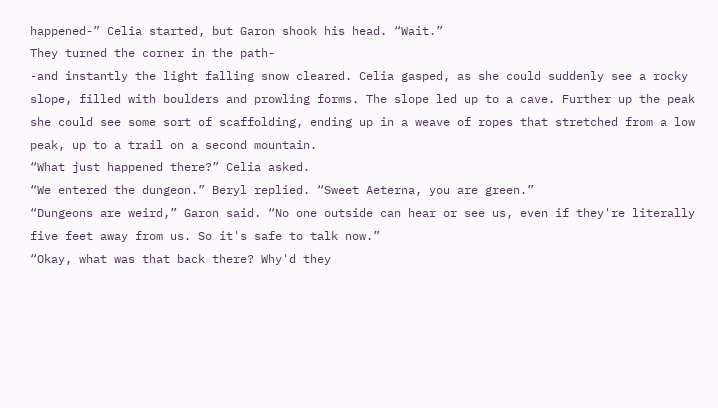happened-” Celia started, but Garon shook his head. “Wait.”
They turned the corner in the path-
-and instantly the light falling snow cleared. Celia gasped, as she could suddenly see a rocky slope, filled with boulders and prowling forms. The slope led up to a cave. Further up the peak she could see some sort of scaffolding, ending up in a weave of ropes that stretched from a low peak, up to a trail on a second mountain.
“What just happened there?” Celia asked.
“We entered the dungeon.” Beryl replied. “Sweet Aeterna, you are green.”
“Dungeons are weird,” Garon said. “No one outside can hear or see us, even if they're literally five feet away from us. So it's safe to talk now.”
“Okay, what was that back there? Why'd they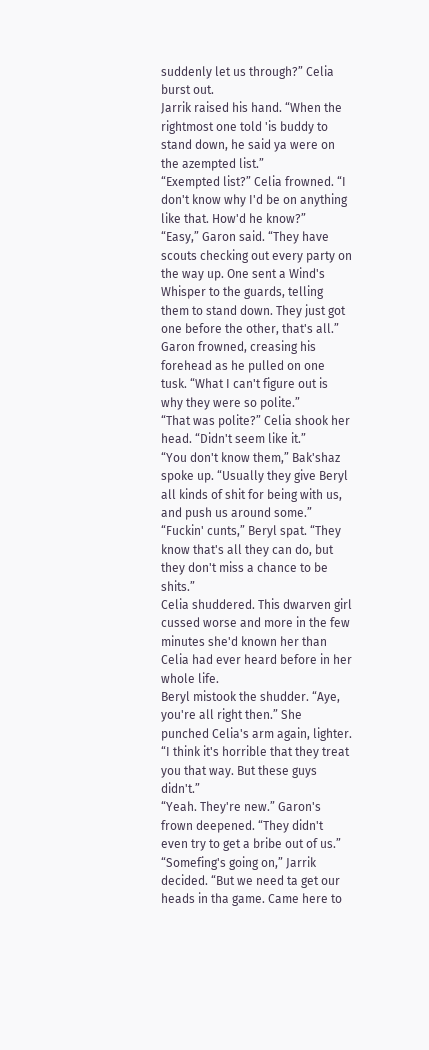suddenly let us through?” Celia burst out.
Jarrik raised his hand. “When the rightmost one told 'is buddy to stand down, he said ya were on the azempted list.”
“Exempted list?” Celia frowned. “I don't know why I'd be on anything like that. How'd he know?”
“Easy,” Garon said. “They have scouts checking out every party on the way up. One sent a Wind's Whisper to the guards, telling them to stand down. They just got one before the other, that's all.” Garon frowned, creasing his forehead as he pulled on one tusk. “What I can't figure out is why they were so polite.”
“That was polite?” Celia shook her head. “Didn't seem like it.”
“You don't know them,” Bak'shaz spoke up. “Usually they give Beryl all kinds of shit for being with us, and push us around some.”
“Fuckin' cunts,” Beryl spat. “They know that's all they can do, but they don't miss a chance to be shits.”
Celia shuddered. This dwarven girl cussed worse and more in the few minutes she'd known her than Celia had ever heard before in her whole life.
Beryl mistook the shudder. “Aye, you're all right then.” She punched Celia's arm again, lighter.
“I think it's horrible that they treat you that way. But these guys didn't.”
“Yeah. They're new.” Garon's frown deepened. “They didn't even try to get a bribe out of us.”
“Somefing's going on,” Jarrik decided. “But we need ta get our heads in tha game. Came here to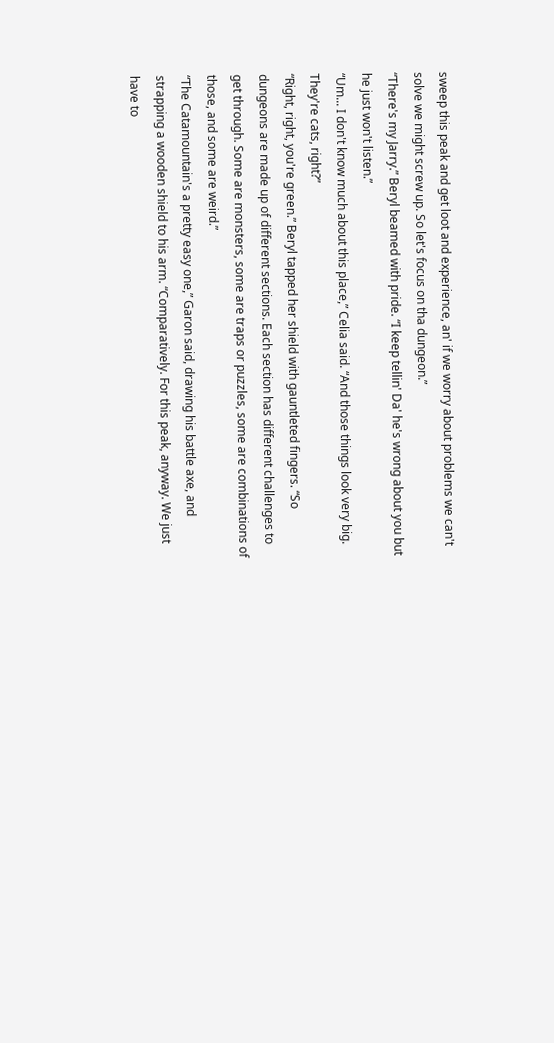sweep this peak and get loot and experience, an' if we worry about problems we can't solve we might screw up. So let's focus on tha dungeon.”
“There's my Jarry.” Beryl beamed with pride. “I keep tellin' Da' he's wrong about you but he just won't listen.”
“Um... I don't know much about this place,” Celia said. “And those things look very big. They're cats, right?”
“Right, right, you're green.” Beryl tapped her shield with gauntleted fingers. “So dungeons are made up of different sections. Each section has different challenges to get through. Some are monsters, some are traps or puzzles, some are combinations of those, and some are weird.”
“The Catamountain's a pretty easy one,” Garon said, drawing his battle axe, and strapping a wooden shield to his arm. “Comparatively. For this peak, anyway. We just have to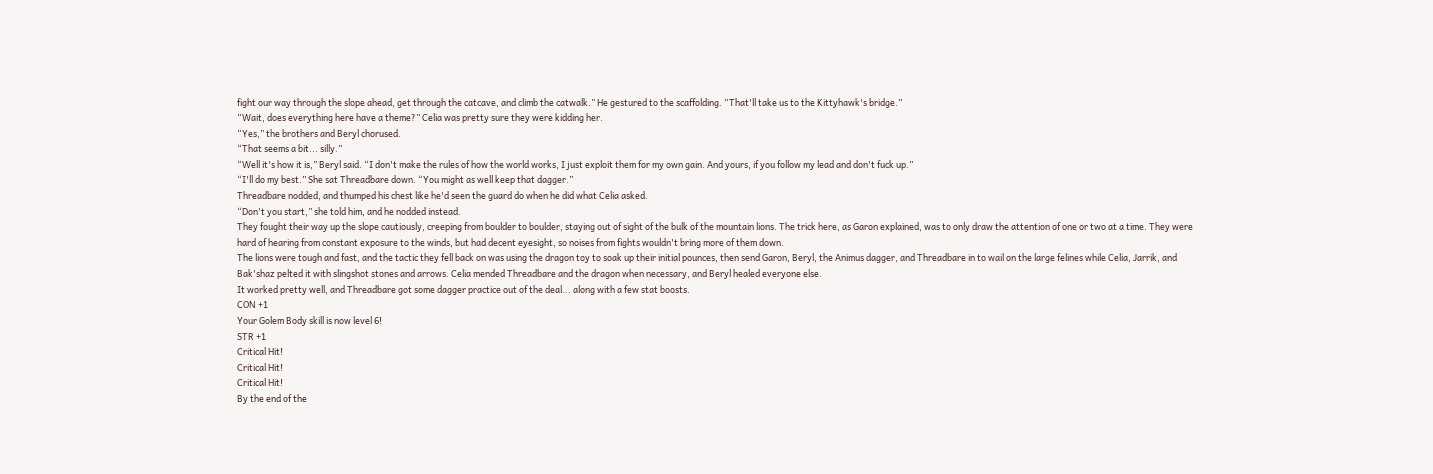fight our way through the slope ahead, get through the catcave, and climb the catwalk.” He gestured to the scaffolding. “That'll take us to the Kittyhawk's bridge.”
“Wait, does everything here have a theme?” Celia was pretty sure they were kidding her.
“Yes,” the brothers and Beryl chorused.
“That seems a bit... silly.”
“Well it's how it is,” Beryl said. “I don't make the rules of how the world works, I just exploit them for my own gain. And yours, if you follow my lead and don't fuck up.”
“I'll do my best.” She sat Threadbare down. “You might as well keep that dagger.”
Threadbare nodded, and thumped his chest like he'd seen the guard do when he did what Celia asked.
“Don't you start,” she told him, and he nodded instead.
They fought their way up the slope cautiously, creeping from boulder to boulder, staying out of sight of the bulk of the mountain lions. The trick here, as Garon explained, was to only draw the attention of one or two at a time. They were hard of hearing from constant exposure to the winds, but had decent eyesight, so noises from fights wouldn't bring more of them down.
The lions were tough and fast, and the tactic they fell back on was using the dragon toy to soak up their initial pounces, then send Garon, Beryl, the Animus dagger, and Threadbare in to wail on the large felines while Celia, Jarrik, and Bak'shaz pelted it with slingshot stones and arrows. Celia mended Threadbare and the dragon when necessary, and Beryl healed everyone else.
It worked pretty well, and Threadbare got some dagger practice out of the deal... along with a few stat boosts.
CON +1
Your Golem Body skill is now level 6!
STR +1
Critical Hit!
Critical Hit!
Critical Hit!
By the end of the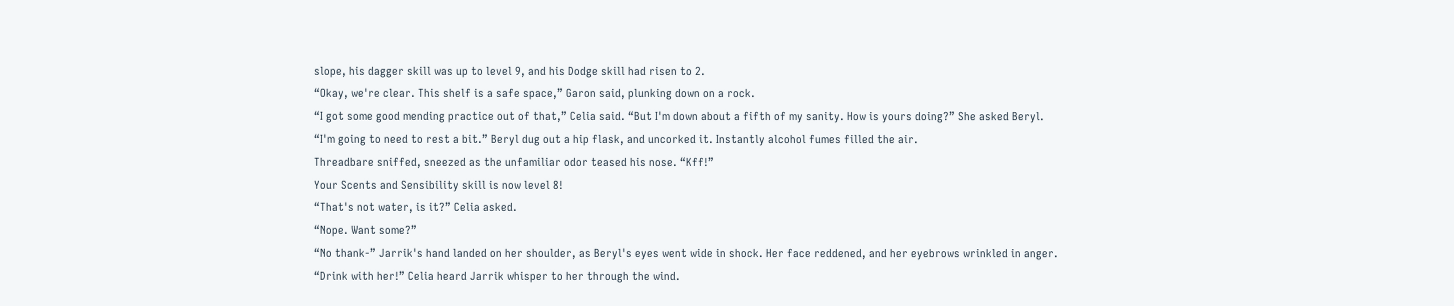slope, his dagger skill was up to level 9, and his Dodge skill had risen to 2.
“Okay, we're clear. This shelf is a safe space,” Garon said, plunking down on a rock.
“I got some good mending practice out of that,” Celia said. “But I'm down about a fifth of my sanity. How is yours doing?” She asked Beryl.
“I'm going to need to rest a bit.” Beryl dug out a hip flask, and uncorked it. Instantly alcohol fumes filled the air.
Threadbare sniffed, sneezed as the unfamiliar odor teased his nose. “Kff!”
Your Scents and Sensibility skill is now level 8!
“That's not water, is it?” Celia asked.
“Nope. Want some?”
“No thank-” Jarrik's hand landed on her shoulder, as Beryl's eyes went wide in shock. Her face reddened, and her eyebrows wrinkled in anger.
“Drink with her!” Celia heard Jarrik whisper to her through the wind.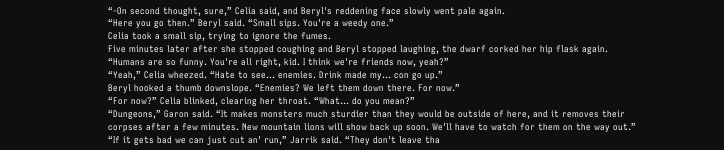“-On second thought, sure,” Celia said, and Beryl's reddening face slowly went pale again.
“Here you go then.” Beryl said. “Small sips. You're a weedy one.”
Celia took a small sip, trying to ignore the fumes.
Five minutes later after she stopped coughing and Beryl stopped laughing, the dwarf corked her hip flask again. “Humans are so funny. You're all right, kid. I think we're friends now, yeah?”
“Yeah,” Celia wheezed. “Hate to see... enemies. Drink made my... con go up.”
Beryl hooked a thumb downslope. “Enemies? We left them down there. For now.”
“For now?” Celia blinked, clearing her throat. “What... do you mean?”
“Dungeons,” Garon said. “It makes monsters much sturdier than they would be outside of here, and it removes their corpses after a few minutes. New mountain lions will show back up soon. We'll have to watch for them on the way out.”
“If it gets bad we can just cut an' run,” Jarrik said. “They don't leave tha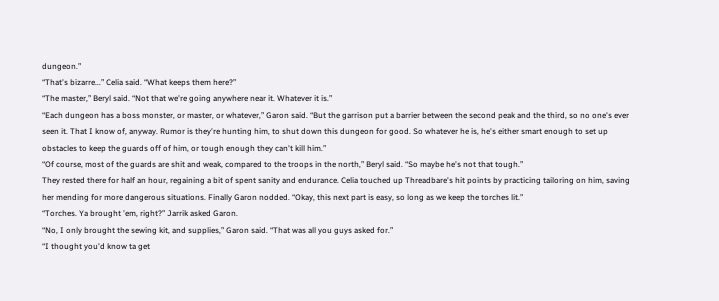dungeon.”
“That's bizarre...” Celia said. “What keeps them here?”
“The master,” Beryl said. “Not that we're going anywhere near it. Whatever it is.”
“Each dungeon has a boss monster, or master, or whatever,” Garon said. “But the garrison put a barrier between the second peak and the third, so no one's ever seen it. That I know of, anyway. Rumor is they're hunting him, to shut down this dungeon for good. So whatever he is, he's either smart enough to set up obstacles to keep the guards off of him, or tough enough they can't kill him.”
“Of course, most of the guards are shit and weak, compared to the troops in the north,” Beryl said. “So maybe he's not that tough.”
They rested there for half an hour, regaining a bit of spent sanity and endurance. Celia touched up Threadbare's hit points by practicing tailoring on him, saving her mending for more dangerous situations. Finally Garon nodded. “Okay, this next part is easy, so long as we keep the torches lit.”
“Torches. Ya brought 'em, right?” Jarrik asked Garon.
“No, I only brought the sewing kit, and supplies,” Garon said. “That was all you guys asked for.”
“I thought you'd know ta get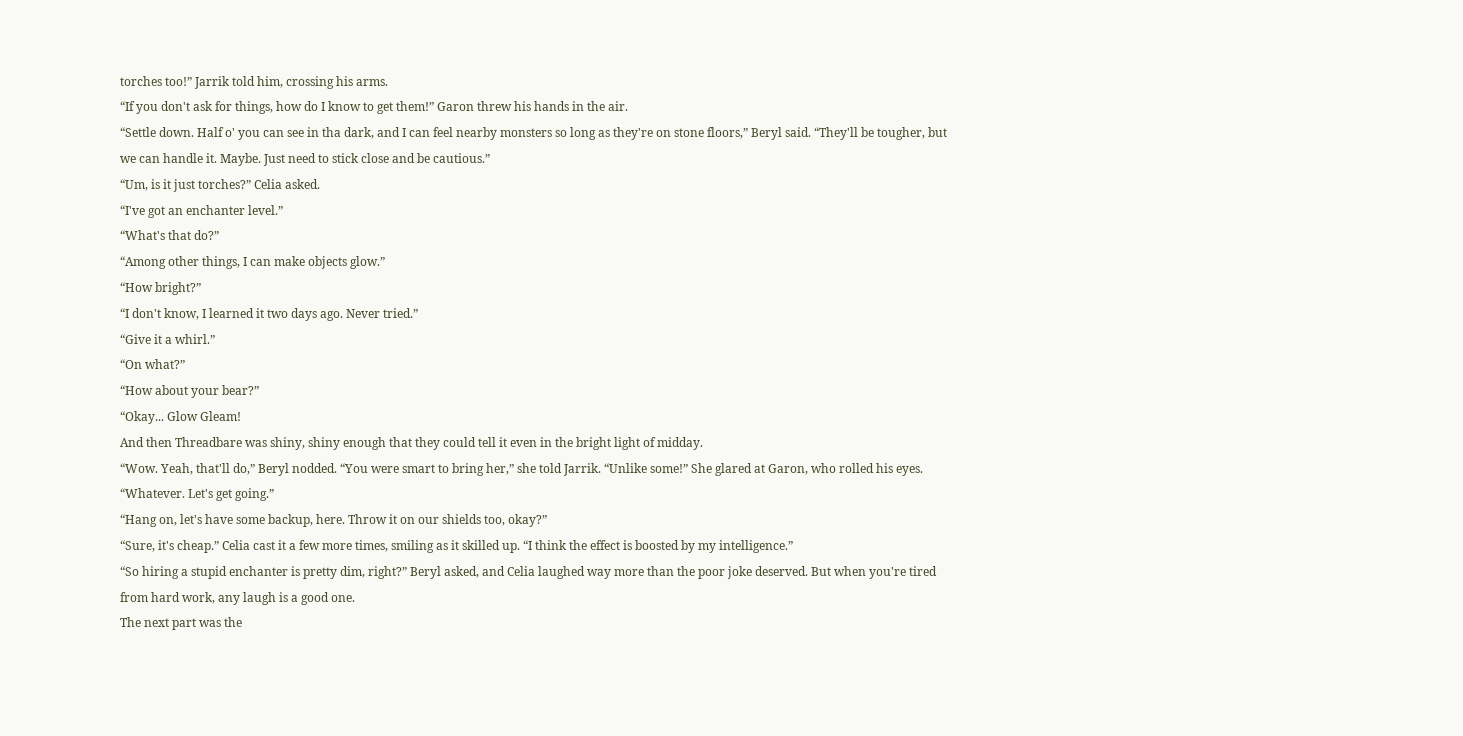torches too!” Jarrik told him, crossing his arms.
“If you don't ask for things, how do I know to get them!” Garon threw his hands in the air.
“Settle down. Half o' you can see in tha dark, and I can feel nearby monsters so long as they're on stone floors,” Beryl said. “They'll be tougher, but we can handle it. Maybe. Just need to stick close and be cautious.”
“Um, is it just torches?” Celia asked.
“I've got an enchanter level.”
“What's that do?”
“Among other things, I can make objects glow.”
“How bright?”
“I don't know, I learned it two days ago. Never tried.”
“Give it a whirl.”
“On what?”
“How about your bear?”
“Okay... Glow Gleam!
And then Threadbare was shiny, shiny enough that they could tell it even in the bright light of midday.
“Wow. Yeah, that'll do,” Beryl nodded. “You were smart to bring her,” she told Jarrik. “Unlike some!” She glared at Garon, who rolled his eyes.
“Whatever. Let's get going.”
“Hang on, let's have some backup, here. Throw it on our shields too, okay?”
“Sure, it's cheap.” Celia cast it a few more times, smiling as it skilled up. “I think the effect is boosted by my intelligence.”
“So hiring a stupid enchanter is pretty dim, right?” Beryl asked, and Celia laughed way more than the poor joke deserved. But when you're tired from hard work, any laugh is a good one.
The next part was the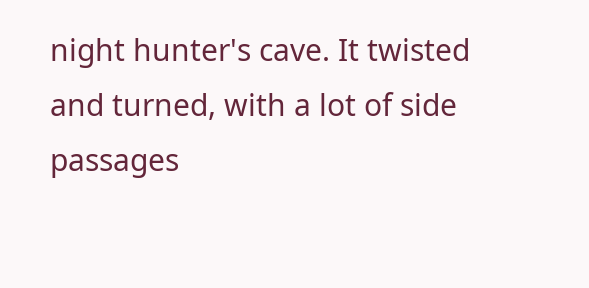night hunter's cave. It twisted and turned, with a lot of side passages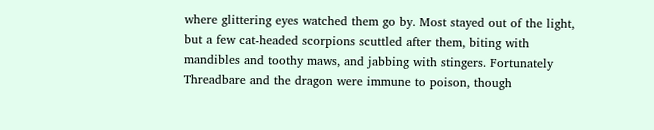where glittering eyes watched them go by. Most stayed out of the light, but a few cat-headed scorpions scuttled after them, biting with mandibles and toothy maws, and jabbing with stingers. Fortunately Threadbare and the dragon were immune to poison, though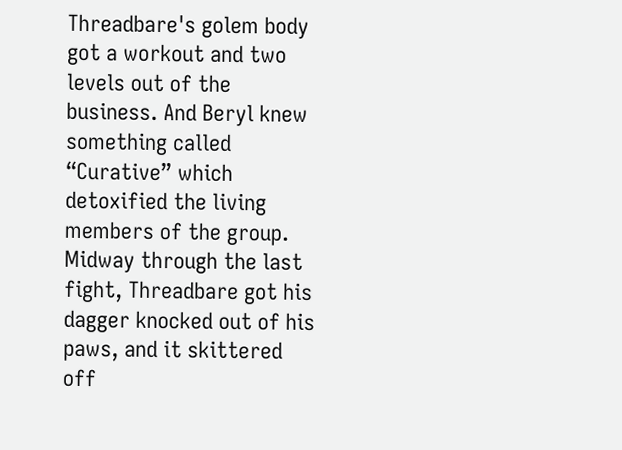Threadbare's golem body got a workout and two levels out of the business. And Beryl knew something called “Curative” which detoxified the living members of the group.
Midway through the last fight, Threadbare got his dagger knocked out of his paws, and it skittered off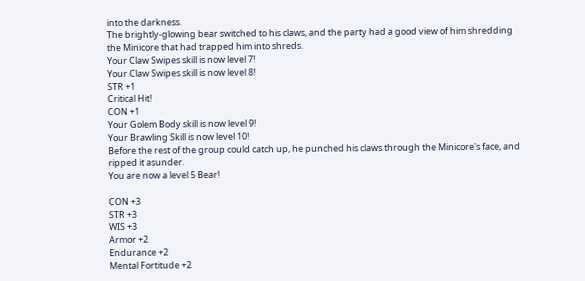into the darkness.
The brightly-glowing bear switched to his claws, and the party had a good view of him shredding the Minicore that had trapped him into shreds.
Your Claw Swipes skill is now level 7!
Your Claw Swipes skill is now level 8!
STR +1
Critical Hit!
CON +1
Your Golem Body skill is now level 9!
Your Brawling Skill is now level 10!
Before the rest of the group could catch up, he punched his claws through the Minicore's face, and ripped it asunder.
You are now a level 5 Bear!

CON +3
STR +3
WIS +3
Armor +2
Endurance +2
Mental Fortitude +2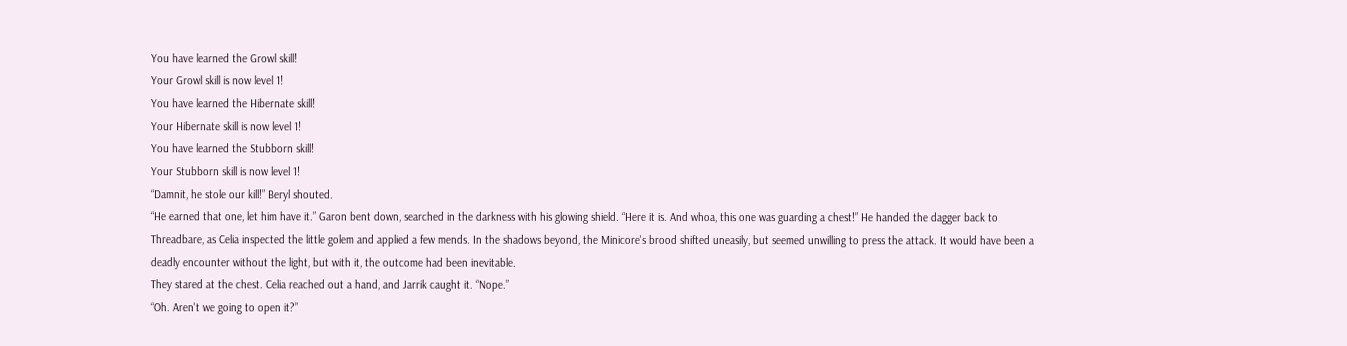You have learned the Growl skill!
Your Growl skill is now level 1!
You have learned the Hibernate skill!
Your Hibernate skill is now level 1!
You have learned the Stubborn skill!
Your Stubborn skill is now level 1!
“Damnit, he stole our kill!” Beryl shouted.
“He earned that one, let him have it.” Garon bent down, searched in the darkness with his glowing shield. “Here it is. And whoa, this one was guarding a chest!” He handed the dagger back to Threadbare, as Celia inspected the little golem and applied a few mends. In the shadows beyond, the Minicore's brood shifted uneasily, but seemed unwilling to press the attack. It would have been a deadly encounter without the light, but with it, the outcome had been inevitable.
They stared at the chest. Celia reached out a hand, and Jarrik caught it. “Nope.”
“Oh. Aren't we going to open it?”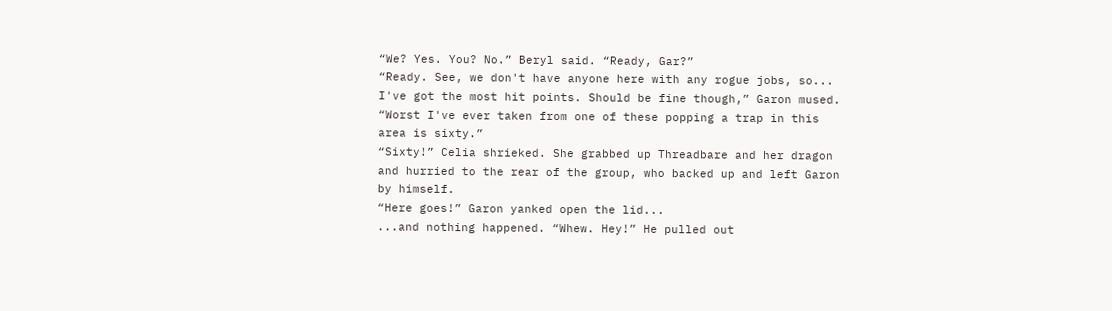“We? Yes. You? No.” Beryl said. “Ready, Gar?”
“Ready. See, we don't have anyone here with any rogue jobs, so... I've got the most hit points. Should be fine though,” Garon mused. “Worst I've ever taken from one of these popping a trap in this area is sixty.”
“Sixty!” Celia shrieked. She grabbed up Threadbare and her dragon and hurried to the rear of the group, who backed up and left Garon by himself.
“Here goes!” Garon yanked open the lid...
...and nothing happened. “Whew. Hey!” He pulled out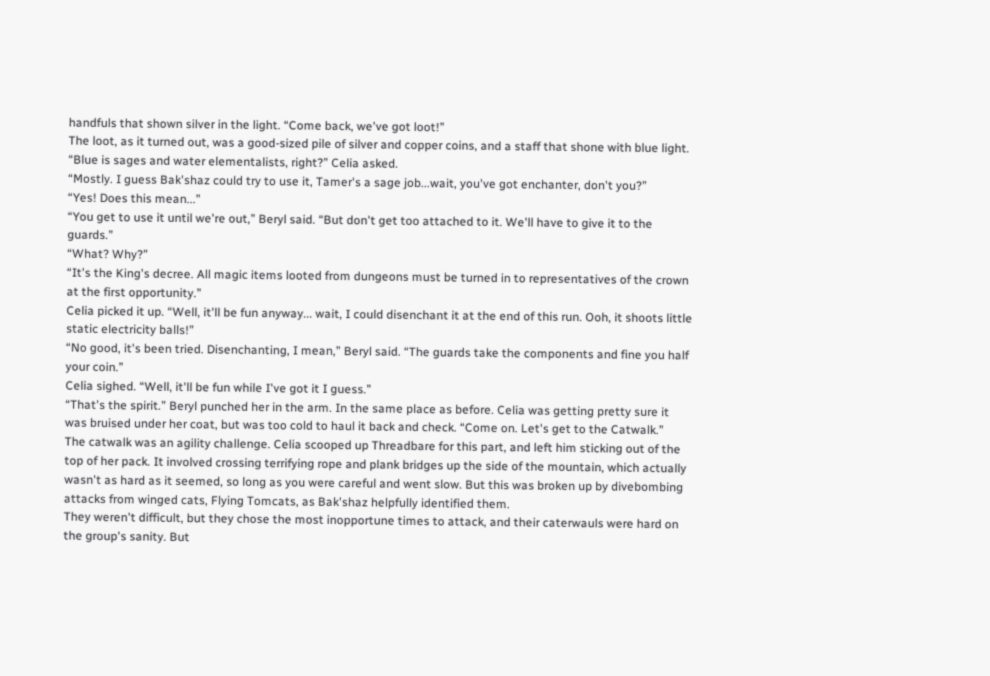handfuls that shown silver in the light. “Come back, we've got loot!”
The loot, as it turned out, was a good-sized pile of silver and copper coins, and a staff that shone with blue light.
“Blue is sages and water elementalists, right?” Celia asked.
“Mostly. I guess Bak'shaz could try to use it, Tamer's a sage job...wait, you've got enchanter, don't you?”
“Yes! Does this mean...”
“You get to use it until we're out,” Beryl said. “But don't get too attached to it. We'll have to give it to the guards.”
“What? Why?”
“It's the King's decree. All magic items looted from dungeons must be turned in to representatives of the crown at the first opportunity.”
Celia picked it up. “Well, it'll be fun anyway... wait, I could disenchant it at the end of this run. Ooh, it shoots little static electricity balls!”
“No good, it's been tried. Disenchanting, I mean,” Beryl said. “The guards take the components and fine you half your coin.”
Celia sighed. “Well, it'll be fun while I've got it I guess.”
“That's the spirit.” Beryl punched her in the arm. In the same place as before. Celia was getting pretty sure it was bruised under her coat, but was too cold to haul it back and check. “Come on. Let's get to the Catwalk.”
The catwalk was an agility challenge. Celia scooped up Threadbare for this part, and left him sticking out of the top of her pack. It involved crossing terrifying rope and plank bridges up the side of the mountain, which actually wasn't as hard as it seemed, so long as you were careful and went slow. But this was broken up by divebombing attacks from winged cats, Flying Tomcats, as Bak'shaz helpfully identified them.
They weren't difficult, but they chose the most inopportune times to attack, and their caterwauls were hard on the group's sanity. But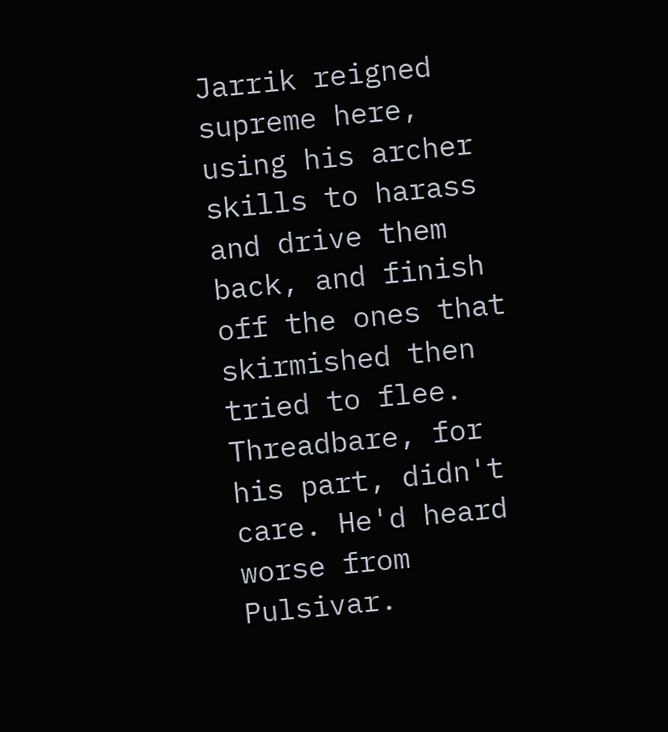Jarrik reigned supreme here, using his archer skills to harass and drive them back, and finish off the ones that skirmished then tried to flee.
Threadbare, for his part, didn't care. He'd heard worse from Pulsivar.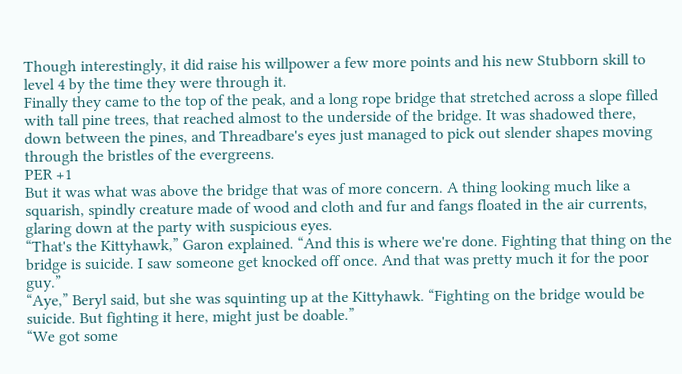Though interestingly, it did raise his willpower a few more points and his new Stubborn skill to level 4 by the time they were through it.
Finally they came to the top of the peak, and a long rope bridge that stretched across a slope filled with tall pine trees, that reached almost to the underside of the bridge. It was shadowed there, down between the pines, and Threadbare's eyes just managed to pick out slender shapes moving through the bristles of the evergreens.
PER +1
But it was what was above the bridge that was of more concern. A thing looking much like a squarish, spindly creature made of wood and cloth and fur and fangs floated in the air currents, glaring down at the party with suspicious eyes.
“That's the Kittyhawk,” Garon explained. “And this is where we're done. Fighting that thing on the bridge is suicide. I saw someone get knocked off once. And that was pretty much it for the poor guy.”
“Aye,” Beryl said, but she was squinting up at the Kittyhawk. “Fighting on the bridge would be suicide. But fighting it here, might just be doable.”
“We got some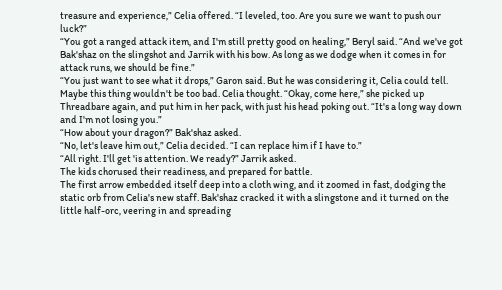treasure and experience,” Celia offered. “I leveled, too. Are you sure we want to push our luck?”
“You got a ranged attack item, and I'm still pretty good on healing,” Beryl said. “And we've got Bak'shaz on the slingshot and Jarrik with his bow. As long as we dodge when it comes in for attack runs, we should be fine.”
“You just want to see what it drops,” Garon said. But he was considering it, Celia could tell.
Maybe this thing wouldn't be too bad. Celia thought. “Okay, come here,” she picked up Threadbare again, and put him in her pack, with just his head poking out. “It's a long way down and I'm not losing you.”
“How about your dragon?” Bak'shaz asked.
“No, let's leave him out,” Celia decided. “I can replace him if I have to.”
“All right. I'll get 'is attention. We ready?” Jarrik asked.
The kids chorused their readiness, and prepared for battle.
The first arrow embedded itself deep into a cloth wing, and it zoomed in fast, dodging the static orb from Celia's new staff. Bak'shaz cracked it with a slingstone and it turned on the little half-orc, veering in and spreading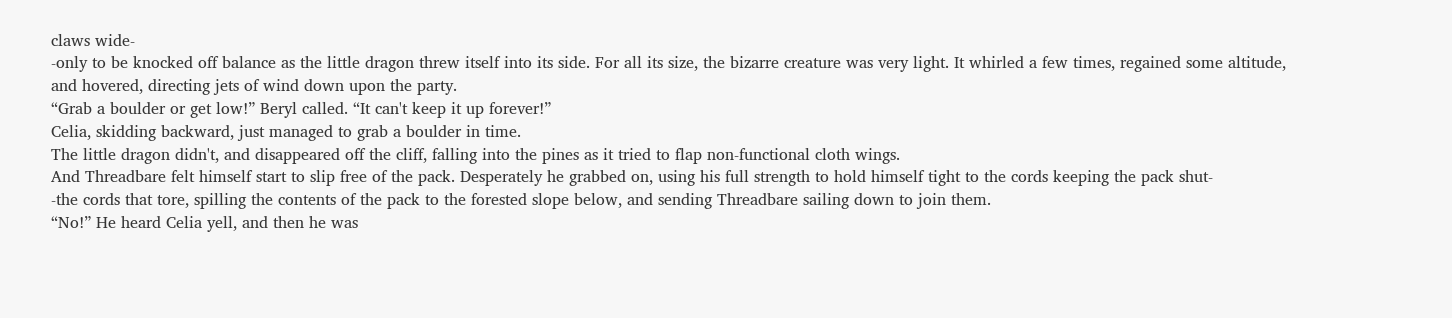claws wide-
-only to be knocked off balance as the little dragon threw itself into its side. For all its size, the bizarre creature was very light. It whirled a few times, regained some altitude, and hovered, directing jets of wind down upon the party.
“Grab a boulder or get low!” Beryl called. “It can't keep it up forever!”
Celia, skidding backward, just managed to grab a boulder in time.
The little dragon didn't, and disappeared off the cliff, falling into the pines as it tried to flap non-functional cloth wings.
And Threadbare felt himself start to slip free of the pack. Desperately he grabbed on, using his full strength to hold himself tight to the cords keeping the pack shut-
-the cords that tore, spilling the contents of the pack to the forested slope below, and sending Threadbare sailing down to join them.
“No!” He heard Celia yell, and then he was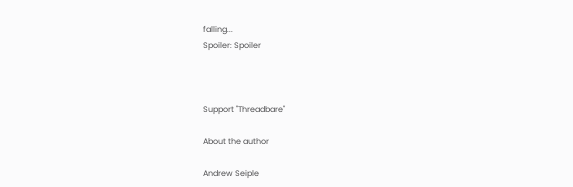falling...
Spoiler: Spoiler



Support "Threadbare"

About the author

Andrew Seiple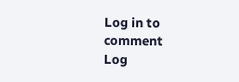Log in to comment
Log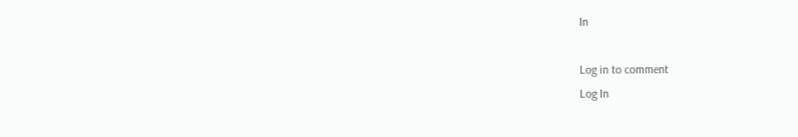In

Log in to comment
Log In